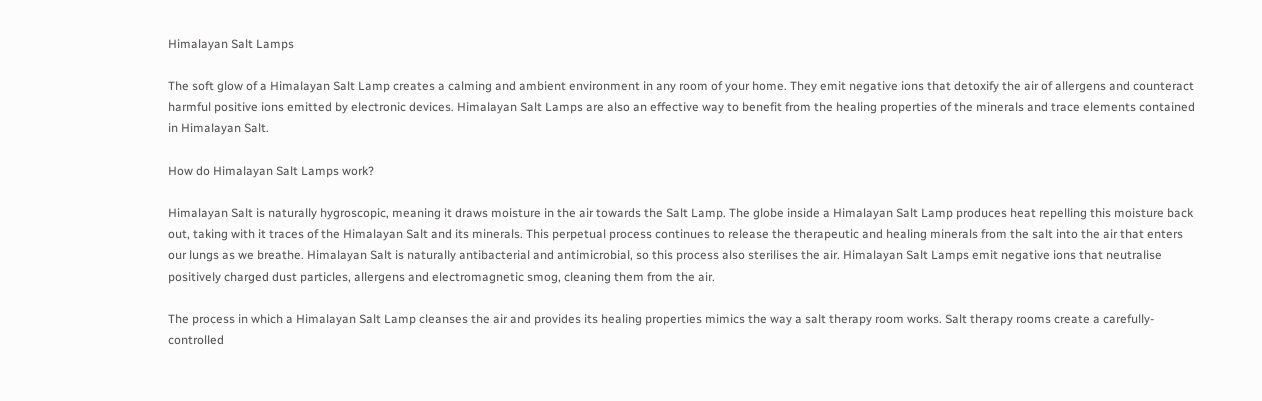Himalayan Salt Lamps

The soft glow of a Himalayan Salt Lamp creates a calming and ambient environment in any room of your home. They emit negative ions that detoxify the air of allergens and counteract harmful positive ions emitted by electronic devices. Himalayan Salt Lamps are also an effective way to benefit from the healing properties of the minerals and trace elements contained in Himalayan Salt.

How do Himalayan Salt Lamps work?

Himalayan Salt is naturally hygroscopic, meaning it draws moisture in the air towards the Salt Lamp. The globe inside a Himalayan Salt Lamp produces heat repelling this moisture back out, taking with it traces of the Himalayan Salt and its minerals. This perpetual process continues to release the therapeutic and healing minerals from the salt into the air that enters our lungs as we breathe. Himalayan Salt is naturally antibacterial and antimicrobial, so this process also sterilises the air. Himalayan Salt Lamps emit negative ions that neutralise positively charged dust particles, allergens and electromagnetic smog, cleaning them from the air.

The process in which a Himalayan Salt Lamp cleanses the air and provides its healing properties mimics the way a salt therapy room works. Salt therapy rooms create a carefully-controlled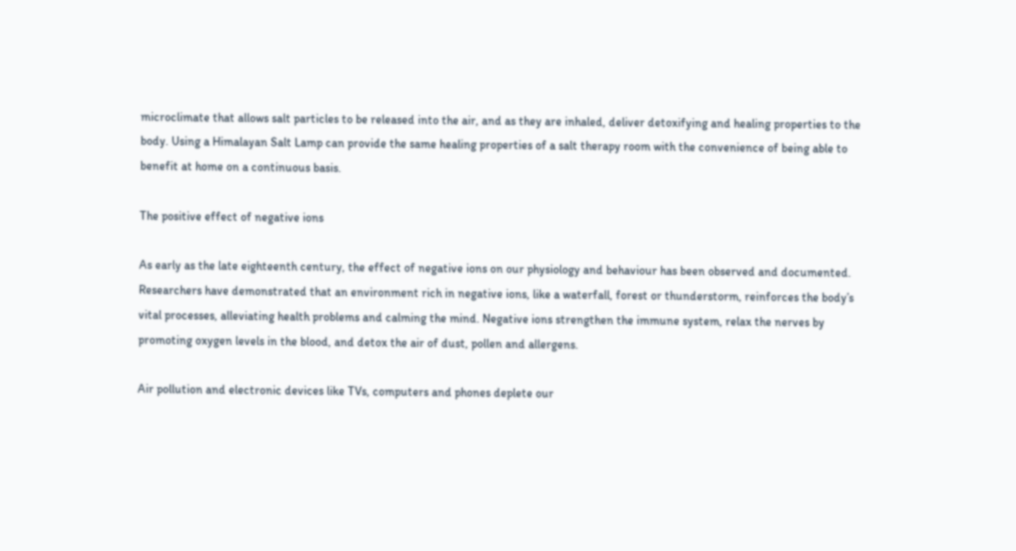microclimate that allows salt particles to be released into the air, and as they are inhaled, deliver detoxifying and healing properties to the body. Using a Himalayan Salt Lamp can provide the same healing properties of a salt therapy room with the convenience of being able to benefit at home on a continuous basis.

The positive effect of negative ions

As early as the late eighteenth century, the effect of negative ions on our physiology and behaviour has been observed and documented. Researchers have demonstrated that an environment rich in negative ions, like a waterfall, forest or thunderstorm, reinforces the body’s vital processes, alleviating health problems and calming the mind. Negative ions strengthen the immune system, relax the nerves by promoting oxygen levels in the blood, and detox the air of dust, pollen and allergens.

Air pollution and electronic devices like TVs, computers and phones deplete our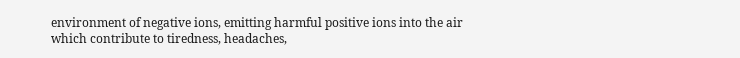environment of negative ions, emitting harmful positive ions into the air which contribute to tiredness, headaches,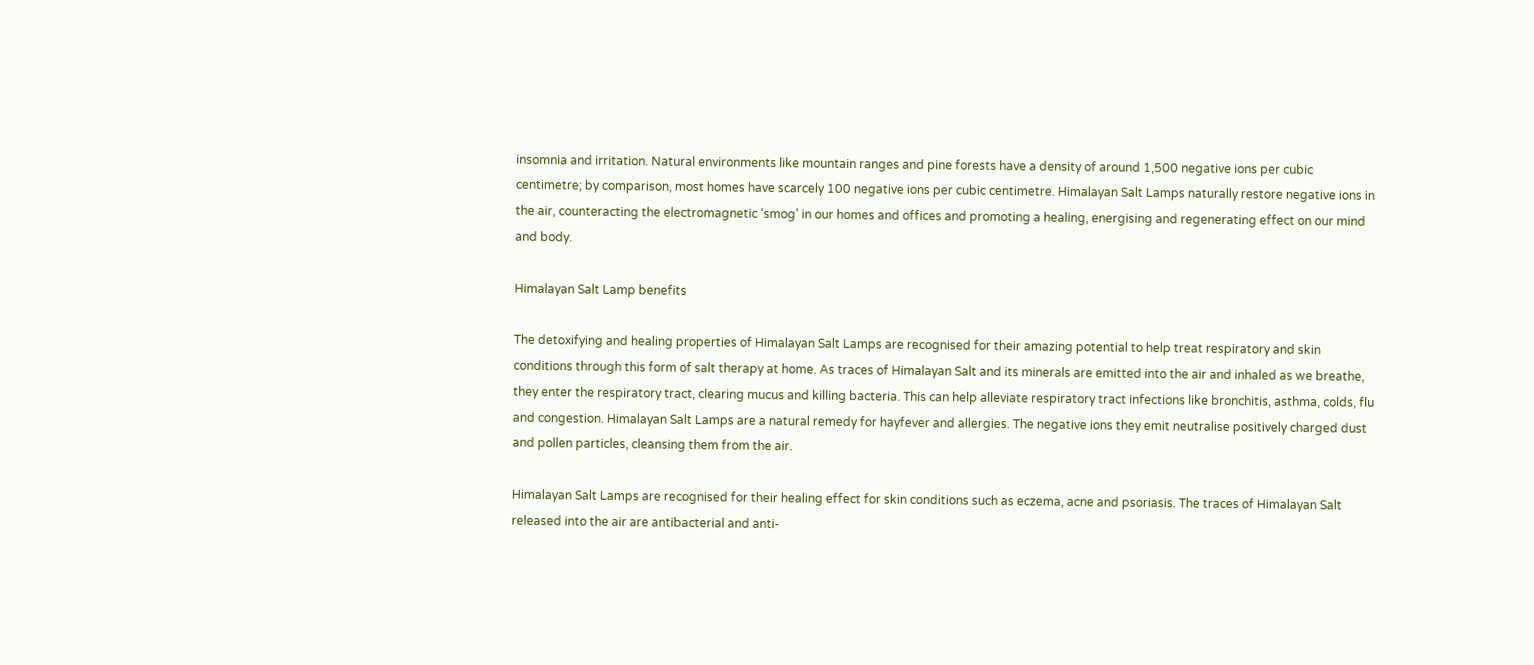insomnia and irritation. Natural environments like mountain ranges and pine forests have a density of around 1,500 negative ions per cubic centimetre; by comparison, most homes have scarcely 100 negative ions per cubic centimetre. Himalayan Salt Lamps naturally restore negative ions in the air, counteracting the electromagnetic ‘smog’ in our homes and offices and promoting a healing, energising and regenerating effect on our mind and body.

Himalayan Salt Lamp benefits

The detoxifying and healing properties of Himalayan Salt Lamps are recognised for their amazing potential to help treat respiratory and skin conditions through this form of salt therapy at home. As traces of Himalayan Salt and its minerals are emitted into the air and inhaled as we breathe, they enter the respiratory tract, clearing mucus and killing bacteria. This can help alleviate respiratory tract infections like bronchitis, asthma, colds, flu and congestion. Himalayan Salt Lamps are a natural remedy for hayfever and allergies. The negative ions they emit neutralise positively charged dust and pollen particles, cleansing them from the air.

Himalayan Salt Lamps are recognised for their healing effect for skin conditions such as eczema, acne and psoriasis. The traces of Himalayan Salt released into the air are antibacterial and anti-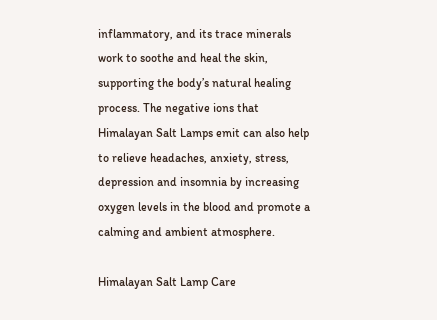inflammatory, and its trace minerals work to soothe and heal the skin, supporting the body’s natural healing process. The negative ions that Himalayan Salt Lamps emit can also help to relieve headaches, anxiety, stress, depression and insomnia by increasing oxygen levels in the blood and promote a calming and ambient atmosphere.

Himalayan Salt Lamp Care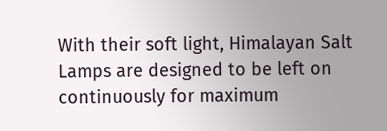With their soft light, Himalayan Salt Lamps are designed to be left on continuously for maximum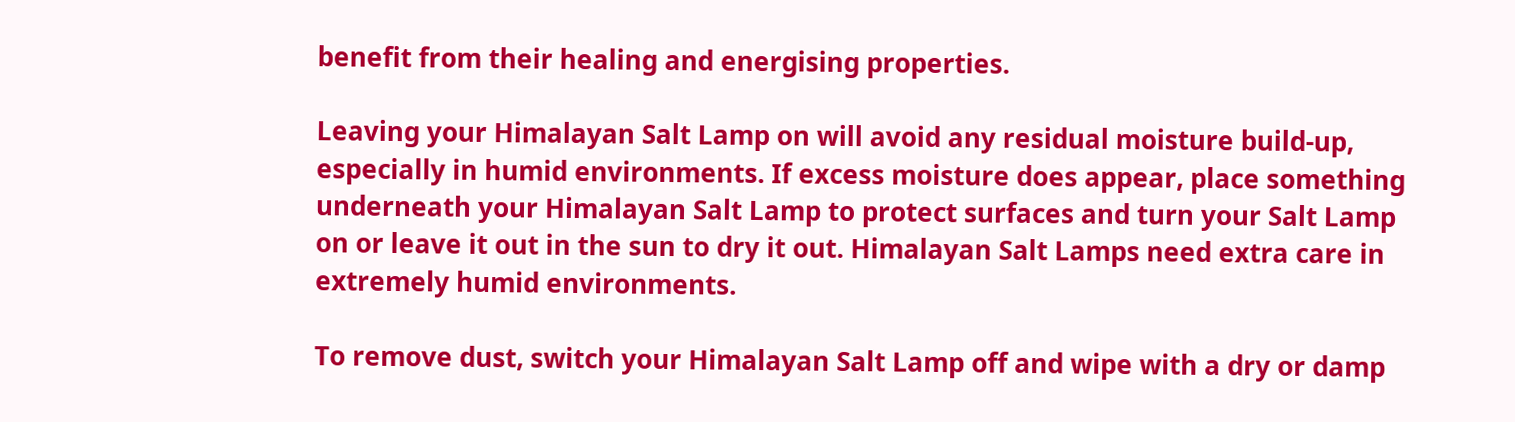benefit from their healing and energising properties.

Leaving your Himalayan Salt Lamp on will avoid any residual moisture build-up, especially in humid environments. If excess moisture does appear, place something underneath your Himalayan Salt Lamp to protect surfaces and turn your Salt Lamp on or leave it out in the sun to dry it out. Himalayan Salt Lamps need extra care in extremely humid environments.

To remove dust, switch your Himalayan Salt Lamp off and wipe with a dry or damp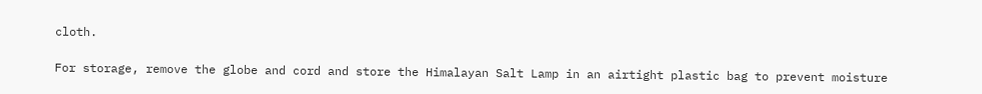cloth.

For storage, remove the globe and cord and store the Himalayan Salt Lamp in an airtight plastic bag to prevent moisture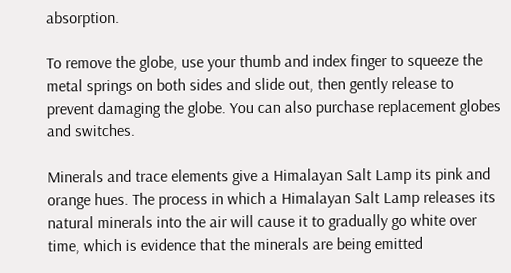absorption.

To remove the globe, use your thumb and index finger to squeeze the metal springs on both sides and slide out, then gently release to prevent damaging the globe. You can also purchase replacement globes and switches.

Minerals and trace elements give a Himalayan Salt Lamp its pink and orange hues. The process in which a Himalayan Salt Lamp releases its natural minerals into the air will cause it to gradually go white over time, which is evidence that the minerals are being emitted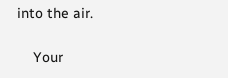into the air.

    Your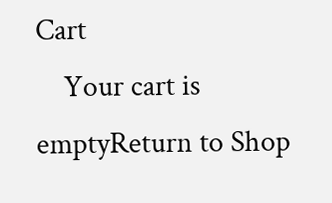Cart
    Your cart is emptyReturn to Shop